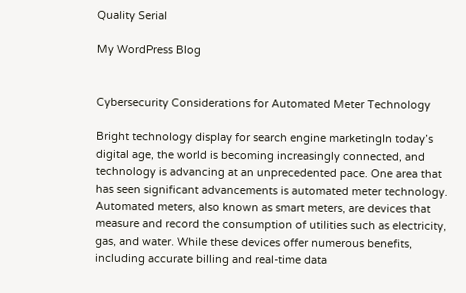Quality Serial

My WordPress Blog


Cybersecurity Considerations for Automated Meter Technology

Bright technology display for search engine marketingIn today’s digital age, the world is becoming increasingly connected, and technology is advancing at an unprecedented pace. One area that has seen significant advancements is automated meter technology. Automated meters, also known as smart meters, are devices that measure and record the consumption of utilities such as electricity, gas, and water. While these devices offer numerous benefits, including accurate billing and real-time data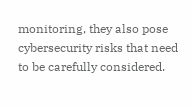monitoring, they also pose cybersecurity risks that need to be carefully considered.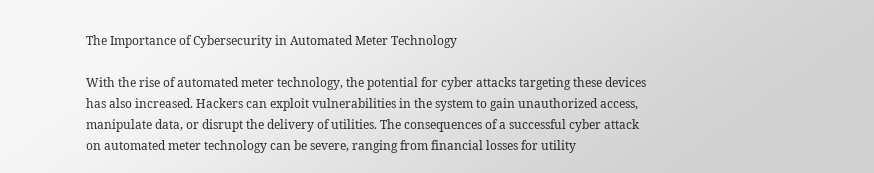The Importance of Cybersecurity in Automated Meter Technology

With the rise of automated meter technology, the potential for cyber attacks targeting these devices has also increased. Hackers can exploit vulnerabilities in the system to gain unauthorized access, manipulate data, or disrupt the delivery of utilities. The consequences of a successful cyber attack on automated meter technology can be severe, ranging from financial losses for utility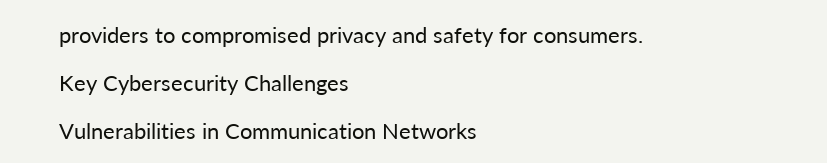providers to compromised privacy and safety for consumers.

Key Cybersecurity Challenges

Vulnerabilities in Communication Networks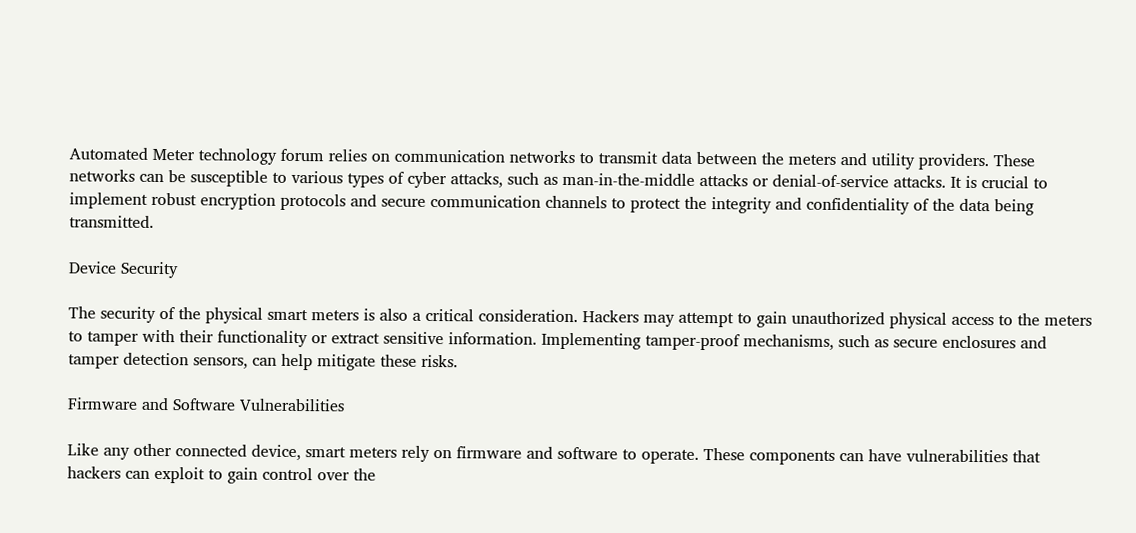Automated Meter technology forum relies on communication networks to transmit data between the meters and utility providers. These networks can be susceptible to various types of cyber attacks, such as man-in-the-middle attacks or denial-of-service attacks. It is crucial to implement robust encryption protocols and secure communication channels to protect the integrity and confidentiality of the data being transmitted.

Device Security

The security of the physical smart meters is also a critical consideration. Hackers may attempt to gain unauthorized physical access to the meters to tamper with their functionality or extract sensitive information. Implementing tamper-proof mechanisms, such as secure enclosures and tamper detection sensors, can help mitigate these risks.

Firmware and Software Vulnerabilities

Like any other connected device, smart meters rely on firmware and software to operate. These components can have vulnerabilities that hackers can exploit to gain control over the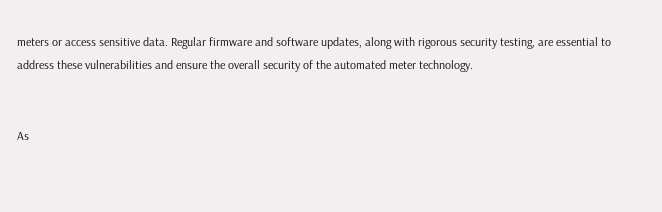meters or access sensitive data. Regular firmware and software updates, along with rigorous security testing, are essential to address these vulnerabilities and ensure the overall security of the automated meter technology.


As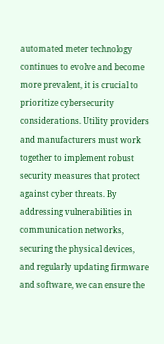automated meter technology continues to evolve and become more prevalent, it is crucial to prioritize cybersecurity considerations. Utility providers and manufacturers must work together to implement robust security measures that protect against cyber threats. By addressing vulnerabilities in communication networks, securing the physical devices, and regularly updating firmware and software, we can ensure the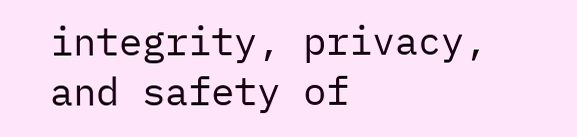integrity, privacy, and safety of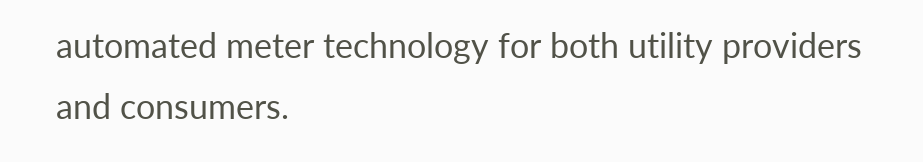automated meter technology for both utility providers and consumers.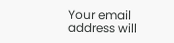Your email address will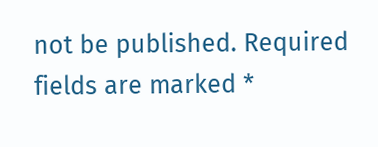not be published. Required fields are marked *